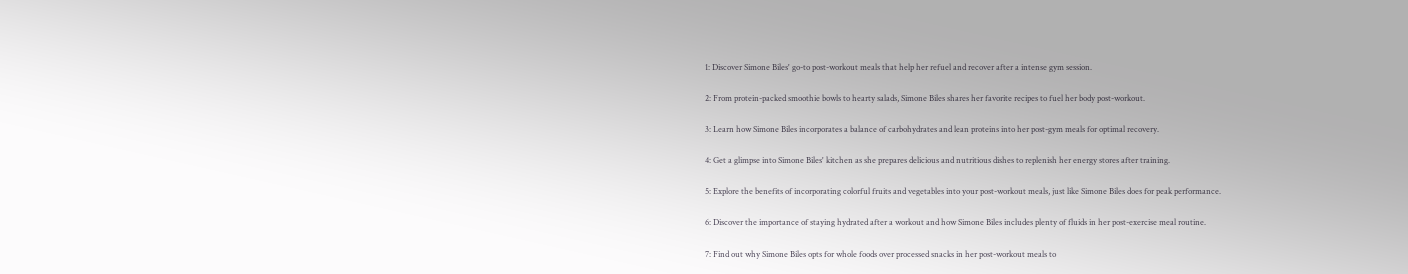1: Discover Simone Biles' go-to post-workout meals that help her refuel and recover after a intense gym session.

2: From protein-packed smoothie bowls to hearty salads, Simone Biles shares her favorite recipes to fuel her body post-workout.

3: Learn how Simone Biles incorporates a balance of carbohydrates and lean proteins into her post-gym meals for optimal recovery.

4: Get a glimpse into Simone Biles' kitchen as she prepares delicious and nutritious dishes to replenish her energy stores after training.

5: Explore the benefits of incorporating colorful fruits and vegetables into your post-workout meals, just like Simone Biles does for peak performance.

6: Discover the importance of staying hydrated after a workout and how Simone Biles includes plenty of fluids in her post-exercise meal routine.

7: Find out why Simone Biles opts for whole foods over processed snacks in her post-workout meals to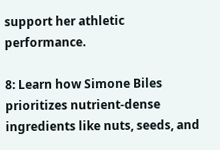support her athletic performance.

8: Learn how Simone Biles prioritizes nutrient-dense ingredients like nuts, seeds, and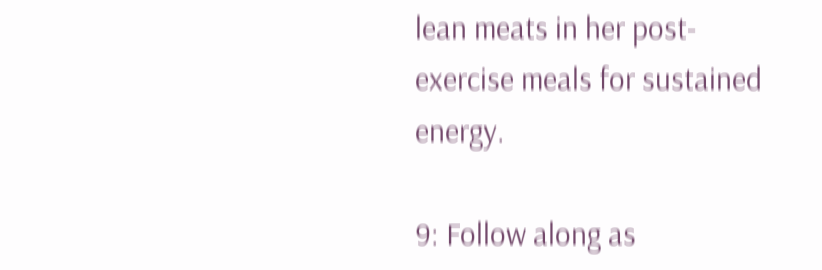lean meats in her post-exercise meals for sustained energy.

9: Follow along as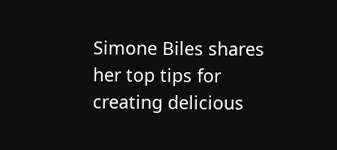Simone Biles shares her top tips for creating delicious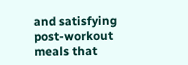and satisfying post-workout meals that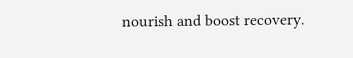nourish and boost recovery.